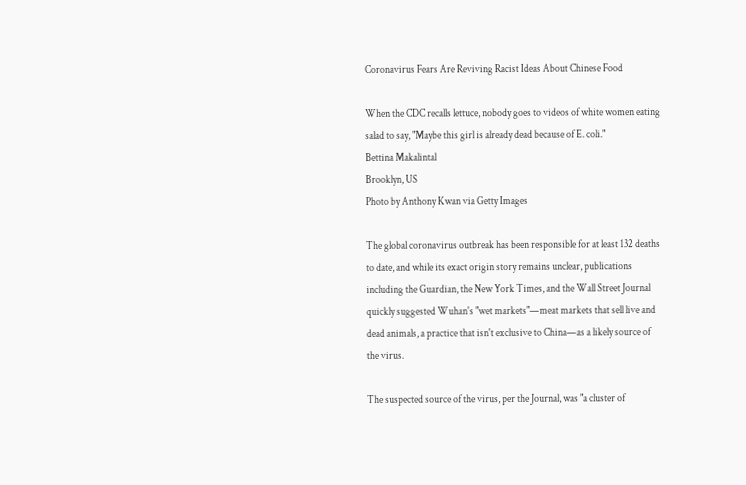Coronavirus Fears Are Reviving Racist Ideas About Chinese Food

When the CDC recalls lettuce, nobody goes to videos of white women eating salad to say, "Maybe this girl is already dead because of E. coli."
Bettina Makalintal
Brooklyn, US
Photo by Anthony Kwan via Getty Images

The global coronavirus outbreak has been responsible for at least 132 deaths to date, and while its exact origin story remains unclear, publications including the Guardian, the New York Times, and the Wall Street Journal quickly suggested Wuhan's "wet markets"—meat markets that sell live and dead animals, a practice that isn't exclusive to China—as a likely source of the virus.

The suspected source of the virus, per the Journal, was "a cluster of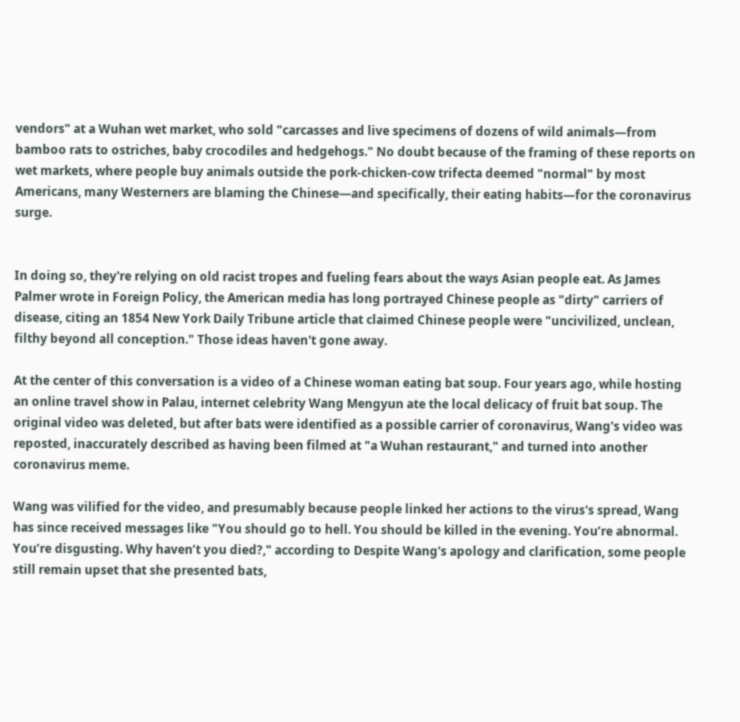vendors" at a Wuhan wet market, who sold "carcasses and live specimens of dozens of wild animals—from bamboo rats to ostriches, baby crocodiles and hedgehogs." No doubt because of the framing of these reports on wet markets, where people buy animals outside the pork-chicken-cow trifecta deemed "normal" by most Americans, many Westerners are blaming the Chinese—and specifically, their eating habits—for the coronavirus surge.


In doing so, they're relying on old racist tropes and fueling fears about the ways Asian people eat. As James Palmer wrote in Foreign Policy, the American media has long portrayed Chinese people as "dirty" carriers of disease, citing an 1854 New York Daily Tribune article that claimed Chinese people were "uncivilized, unclean, filthy beyond all conception." Those ideas haven't gone away.

At the center of this conversation is a video of a Chinese woman eating bat soup. Four years ago, while hosting an online travel show in Palau, internet celebrity Wang Mengyun ate the local delicacy of fruit bat soup. The original video was deleted, but after bats were identified as a possible carrier of coronavirus, Wang's video was reposted, inaccurately described as having been filmed at "a Wuhan restaurant," and turned into another coronavirus meme.

Wang was vilified for the video, and presumably because people linked her actions to the virus's spread, Wang has since received messages like "You should go to hell. You should be killed in the evening. You’re abnormal. You’re disgusting. Why haven’t you died?," according to Despite Wang's apology and clarification, some people still remain upset that she presented bats,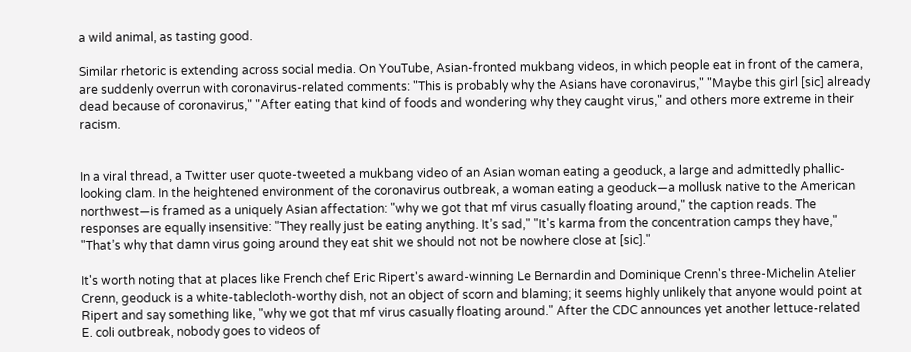a wild animal, as tasting good.

Similar rhetoric is extending across social media. On YouTube, Asian-fronted mukbang videos, in which people eat in front of the camera, are suddenly overrun with coronavirus-related comments: "This is probably why the Asians have coronavirus," "Maybe this girl [sic] already dead because of coronavirus," "After eating that kind of foods and wondering why they caught virus," and others more extreme in their racism.


In a viral thread, a Twitter user quote-tweeted a mukbang video of an Asian woman eating a geoduck, a large and admittedly phallic-looking clam. In the heightened environment of the coronavirus outbreak, a woman eating a geoduck—a mollusk native to the American northwest—is framed as a uniquely Asian affectation: "why we got that mf virus casually floating around," the caption reads. The responses are equally insensitive: "They really just be eating anything. It’s sad," "It's karma from the concentration camps they have," "That’s why that damn virus going around they eat shit we should not not be nowhere close at [sic]."

It's worth noting that at places like French chef Eric Ripert's award-winning Le Bernardin and Dominique Crenn's three-Michelin Atelier Crenn, geoduck is a white-tablecloth-worthy dish, not an object of scorn and blaming; it seems highly unlikely that anyone would point at Ripert and say something like, "why we got that mf virus casually floating around." After the CDC announces yet another lettuce-related E. coli outbreak, nobody goes to videos of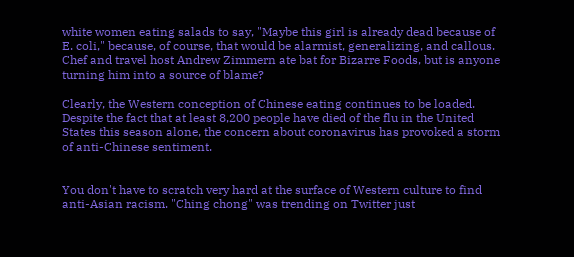white women eating salads to say, "Maybe this girl is already dead because of E. coli," because, of course, that would be alarmist, generalizing, and callous. Chef and travel host Andrew Zimmern ate bat for Bizarre Foods, but is anyone turning him into a source of blame?

Clearly, the Western conception of Chinese eating continues to be loaded. Despite the fact that at least 8,200 people have died of the flu in the United States this season alone, the concern about coronavirus has provoked a storm of anti-Chinese sentiment.


You don't have to scratch very hard at the surface of Western culture to find anti-Asian racism. "Ching chong" was trending on Twitter just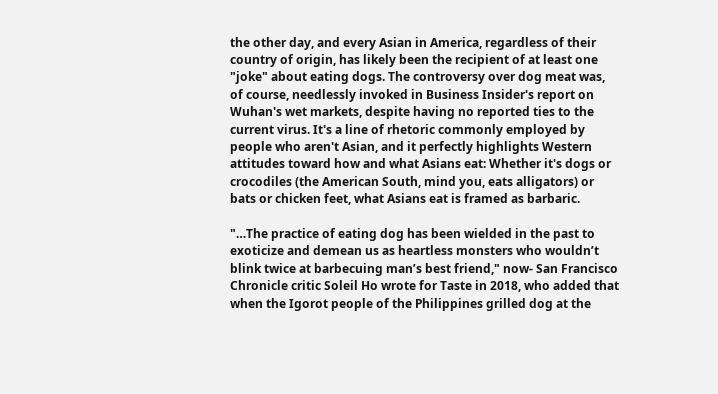the other day, and every Asian in America, regardless of their country of origin, has likely been the recipient of at least one "joke" about eating dogs. The controversy over dog meat was, of course, needlessly invoked in Business Insider's report on Wuhan's wet markets, despite having no reported ties to the current virus. It's a line of rhetoric commonly employed by people who aren't Asian, and it perfectly highlights Western attitudes toward how and what Asians eat: Whether it's dogs or crocodiles (the American South, mind you, eats alligators) or bats or chicken feet, what Asians eat is framed as barbaric.

"…The practice of eating dog has been wielded in the past to exoticize and demean us as heartless monsters who wouldn’t blink twice at barbecuing man’s best friend," now- San Francisco Chronicle critic Soleil Ho wrote for Taste in 2018, who added that when the Igorot people of the Philippines grilled dog at the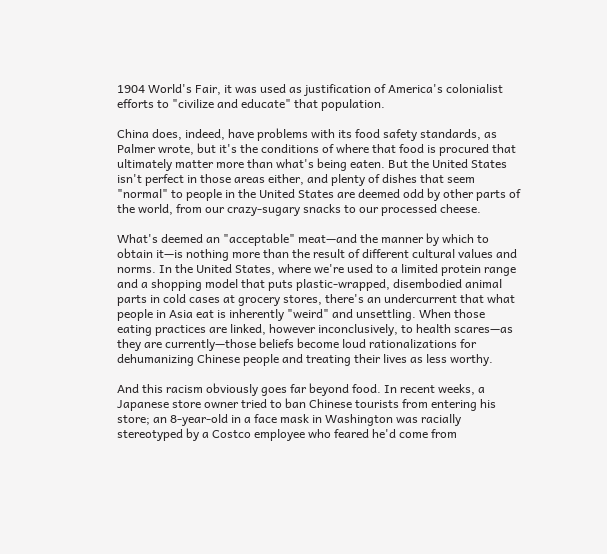1904 World's Fair, it was used as justification of America's colonialist efforts to "civilize and educate" that population.

China does, indeed, have problems with its food safety standards, as Palmer wrote, but it's the conditions of where that food is procured that ultimately matter more than what's being eaten. But the United States isn't perfect in those areas either, and plenty of dishes that seem "normal" to people in the United States are deemed odd by other parts of the world, from our crazy-sugary snacks to our processed cheese.

What's deemed an "acceptable" meat—and the manner by which to obtain it—is nothing more than the result of different cultural values and norms. In the United States, where we're used to a limited protein range and a shopping model that puts plastic-wrapped, disembodied animal parts in cold cases at grocery stores, there's an undercurrent that what people in Asia eat is inherently "weird" and unsettling. When those eating practices are linked, however inconclusively, to health scares—as they are currently—those beliefs become loud rationalizations for dehumanizing Chinese people and treating their lives as less worthy.

And this racism obviously goes far beyond food. In recent weeks, a Japanese store owner tried to ban Chinese tourists from entering his store; an 8-year-old in a face mask in Washington was racially stereotyped by a Costco employee who feared he'd come from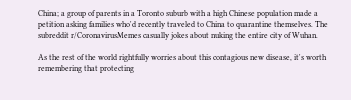China; a group of parents in a Toronto suburb with a high Chinese population made a petition asking families who'd recently traveled to China to quarantine themselves. The subreddit r/CoronavirusMemes casually jokes about nuking the entire city of Wuhan.

As the rest of the world rightfully worries about this contagious new disease, it's worth remembering that protecting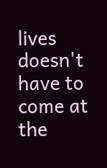lives doesn't have to come at the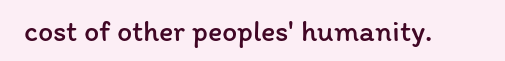cost of other peoples' humanity.